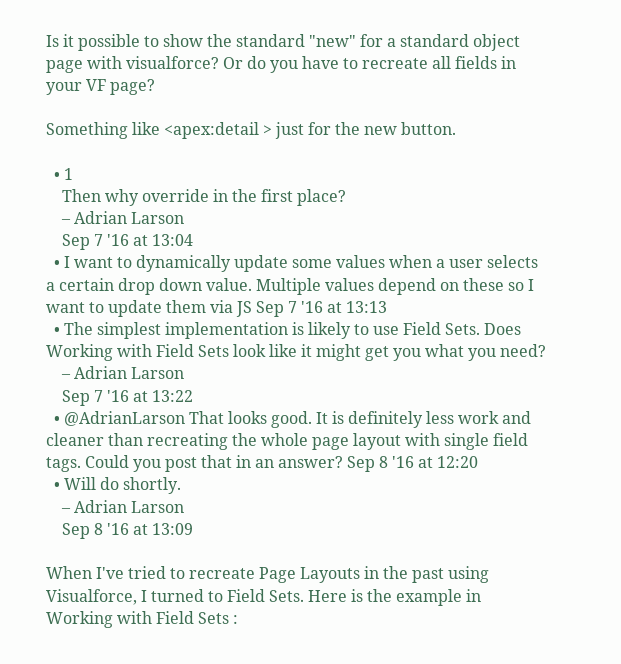Is it possible to show the standard "new" for a standard object page with visualforce? Or do you have to recreate all fields in your VF page?

Something like <apex:detail > just for the new button.

  • 1
    Then why override in the first place?
    – Adrian Larson
    Sep 7 '16 at 13:04
  • I want to dynamically update some values when a user selects a certain drop down value. Multiple values depend on these so I want to update them via JS Sep 7 '16 at 13:13
  • The simplest implementation is likely to use Field Sets. Does Working with Field Sets look like it might get you what you need?
    – Adrian Larson
    Sep 7 '16 at 13:22
  • @AdrianLarson That looks good. It is definitely less work and cleaner than recreating the whole page layout with single field tags. Could you post that in an answer? Sep 8 '16 at 12:20
  • Will do shortly.
    – Adrian Larson
    Sep 8 '16 at 13:09

When I've tried to recreate Page Layouts in the past using Visualforce, I turned to Field Sets. Here is the example in Working with Field Sets :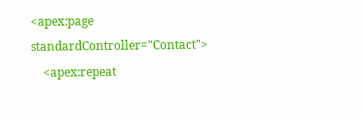<apex:page standardController="Contact">
    <apex:repeat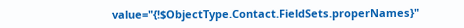value="{!$ObjectType.Contact.FieldSets.properNames}"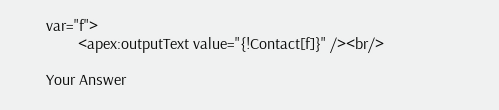var="f">
        <apex:outputText value="{!Contact[f]}" /><br/>

Your Answer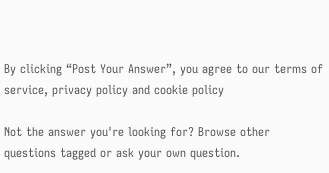By clicking “Post Your Answer”, you agree to our terms of service, privacy policy and cookie policy

Not the answer you're looking for? Browse other questions tagged or ask your own question.